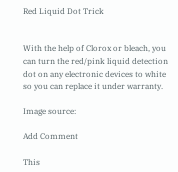Red Liquid Dot Trick


With the help of Clorox or bleach, you can turn the red/pink liquid detection dot on any electronic devices to white so you can replace it under warranty.

Image source:

Add Comment

This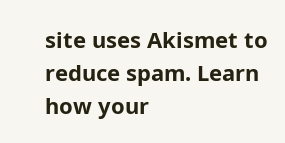site uses Akismet to reduce spam. Learn how your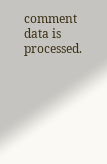comment data is processed.